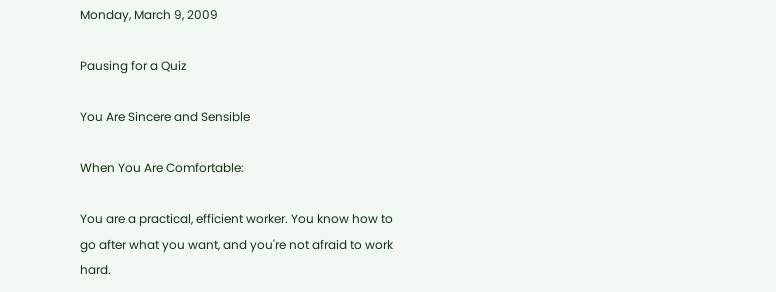Monday, March 9, 2009

Pausing for a Quiz

You Are Sincere and Sensible

When You Are Comfortable:

You are a practical, efficient worker. You know how to go after what you want, and you're not afraid to work hard.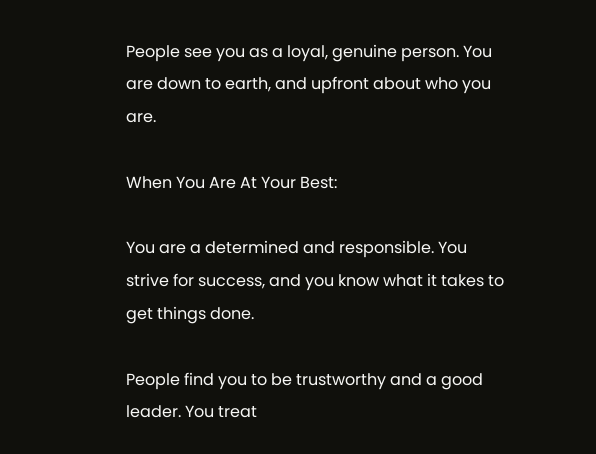People see you as a loyal, genuine person. You are down to earth, and upfront about who you are.

When You Are At Your Best:

You are a determined and responsible. You strive for success, and you know what it takes to get things done.

People find you to be trustworthy and a good leader. You treat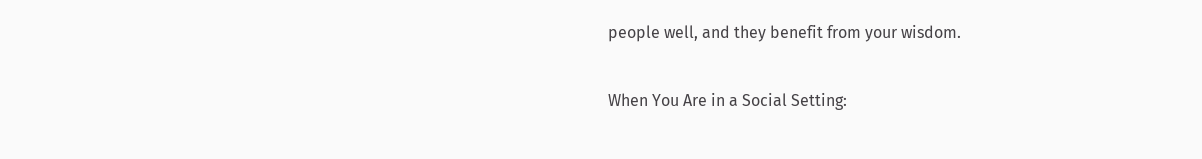people well, and they benefit from your wisdom.

When You Are in a Social Setting: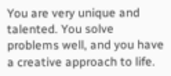You are very unique and talented. You solve problems well, and you have a creative approach to life.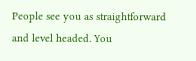People see you as straightforward and level headed. You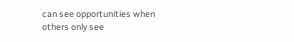can see opportunities when others only see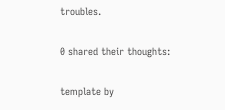troubles.

0 shared their thoughts:

template by